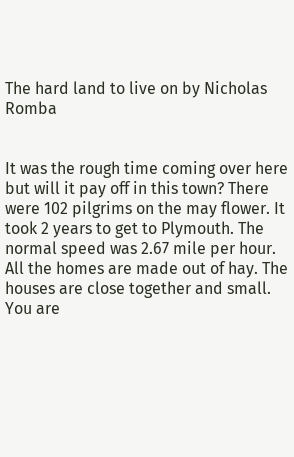The hard land to live on by Nicholas Romba


It was the rough time coming over here but will it pay off in this town? There were 102 pilgrims on the may flower. It took 2 years to get to Plymouth. The normal speed was 2.67 mile per hour. All the homes are made out of hay. The houses are close together and small. You are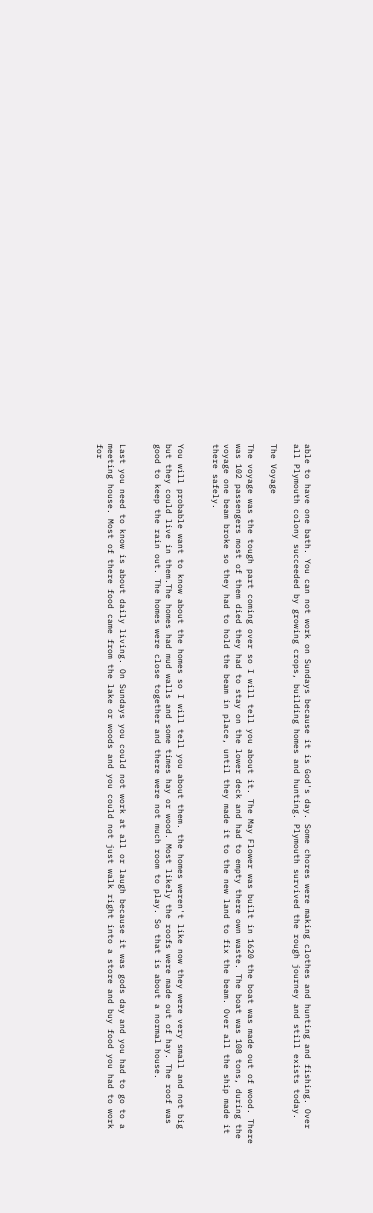able to have one bath. You can not work on Sundays because it is God's day. Some chores were making clothes and hunting and fishing. Over all Plymouth colony succeeded by growing crops, building homes and hunting. Plymouth survived the rough journey and still exists today.

The Voyage

The voyage was the tough part coming over so I will tell you about it. The May Flower was built in 1620 the boat was made out of wood. There was 102 passengers most of them died they had to stay on the lower deck and had to empty there own waste. The boat was 108 tons, during the voyage one beam broke so they had to hold the beam in place, until they made it to the new land to fix the beam. Over all the ship made it there safely.


You will probable want to know about the homes so I will tell you about them. the homes weren't like now they were very small and not big but they could live in them.The homes had mud walls and some times hay or wood. Most likely the roofs were made out of hay. The roof was good to keep the rain out. The homes were close together and there were not much room to play. So that is about a normal house.


Last you need to know is about daily living. On Sundays you could not work at all or laugh because it was gods day and you had to go to a meeting house. Most of there food came from the lake or woods and you could not just walk right into a store and buy food you had to work for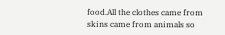food.All the clothes came from skins came from animals so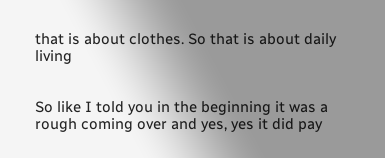that is about clothes. So that is about daily living


So like I told you in the beginning it was a rough coming over and yes, yes it did pay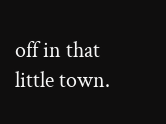off in that little town.